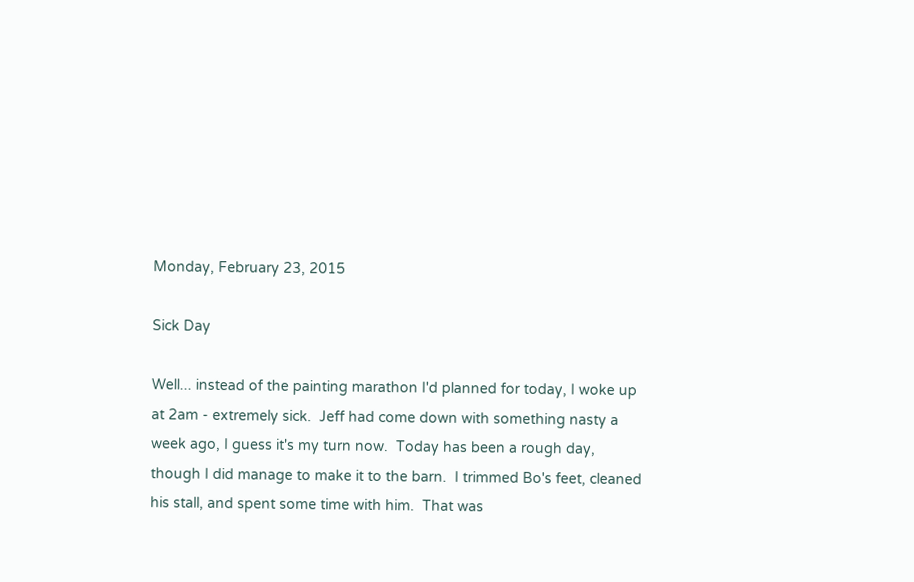Monday, February 23, 2015

Sick Day

Well... instead of the painting marathon I'd planned for today, I woke up at 2am - extremely sick.  Jeff had come down with something nasty a week ago, I guess it's my turn now.  Today has been a rough day, though I did manage to make it to the barn.  I trimmed Bo's feet, cleaned his stall, and spent some time with him.  That was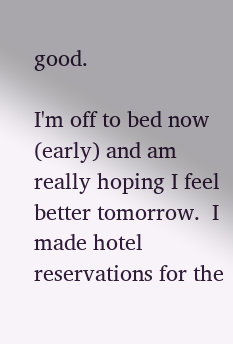good.

I'm off to bed now (early) and am really hoping I feel better tomorrow.  I made hotel reservations for the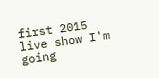first 2015 live show I'm going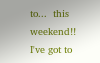to...  this weekend!!  I've got to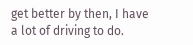get better by then, I have a lot of driving to do.